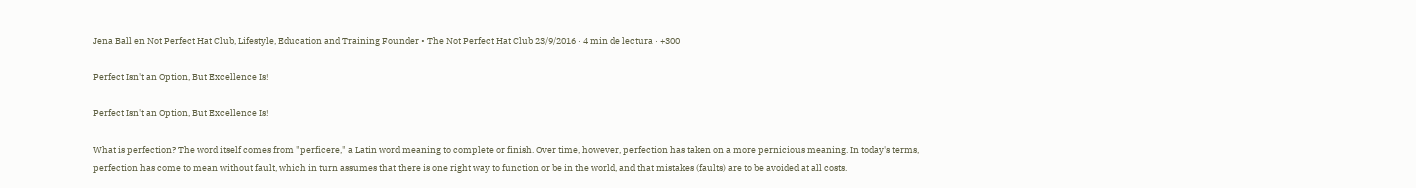Jena Ball en Not Perfect Hat Club, Lifestyle, Education and Training Founder • The Not Perfect Hat Club 23/9/2016 · 4 min de lectura · +300

Perfect Isn't an Option, But Excellence Is!

Perfect Isn't an Option, But Excellence Is!

What is perfection? The word itself comes from "perficere," a Latin word meaning to complete or finish. Over time, however, perfection has taken on a more pernicious meaning. In today's terms, perfection has come to mean without fault, which in turn assumes that there is one right way to function or be in the world, and that mistakes (faults) are to be avoided at all costs.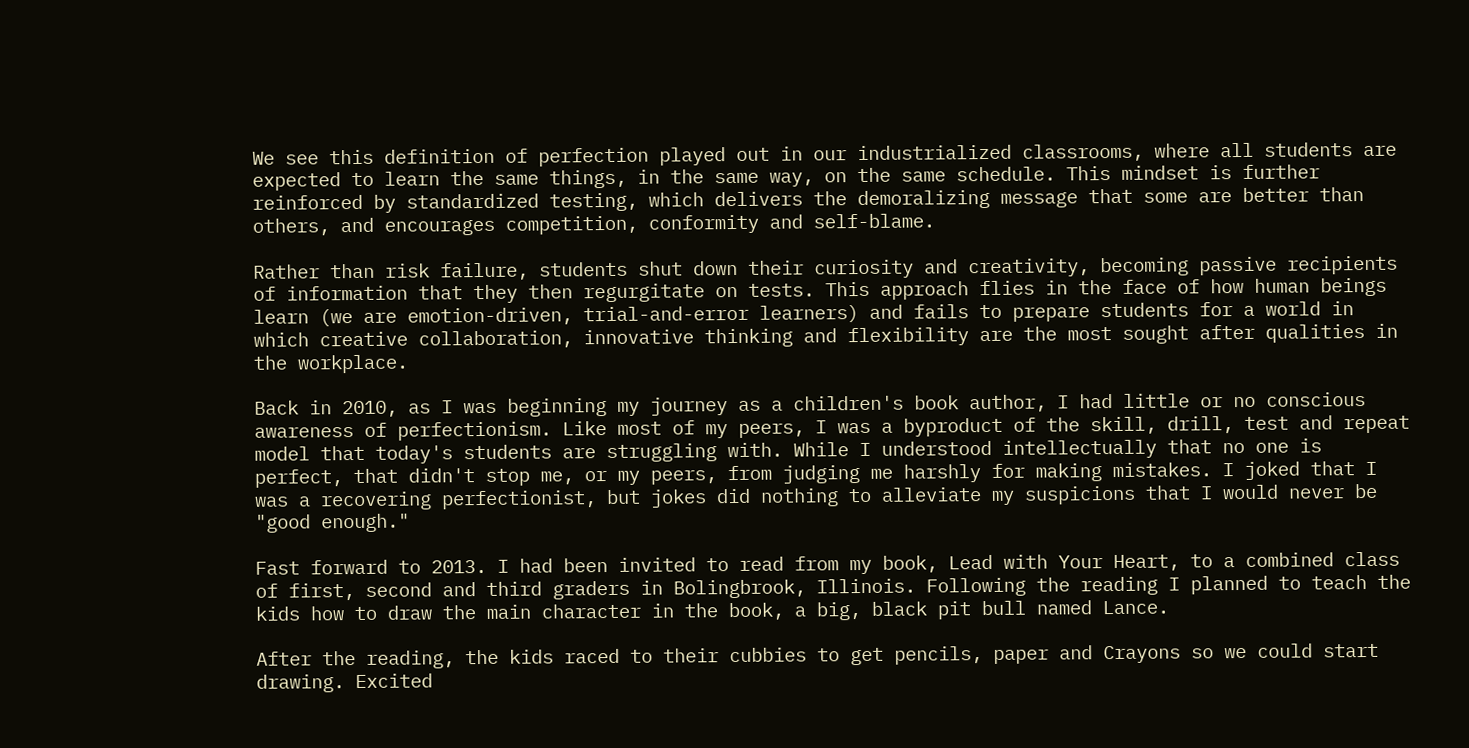We see this definition of perfection played out in our industrialized classrooms, where all students are expected to learn the same things, in the same way, on the same schedule. This mindset is further reinforced by standardized testing, which delivers the demoralizing message that some are better than others, and encourages competition, conformity and self-blame.

Rather than risk failure, students shut down their curiosity and creativity, becoming passive recipients of information that they then regurgitate on tests. This approach flies in the face of how human beings learn (we are emotion-driven, trial-and-error learners) and fails to prepare students for a world in which creative collaboration, innovative thinking and flexibility are the most sought after qualities in the workplace.

Back in 2010, as I was beginning my journey as a children's book author, I had little or no conscious awareness of perfectionism. Like most of my peers, I was a byproduct of the skill, drill, test and repeat model that today's students are struggling with. While I understood intellectually that no one is perfect, that didn't stop me, or my peers, from judging me harshly for making mistakes. I joked that I was a recovering perfectionist, but jokes did nothing to alleviate my suspicions that I would never be "good enough."

Fast forward to 2013. I had been invited to read from my book, Lead with Your Heart, to a combined class of first, second and third graders in Bolingbrook, Illinois. Following the reading I planned to teach the kids how to draw the main character in the book, a big, black pit bull named Lance.

After the reading, the kids raced to their cubbies to get pencils, paper and Crayons so we could start drawing. Excited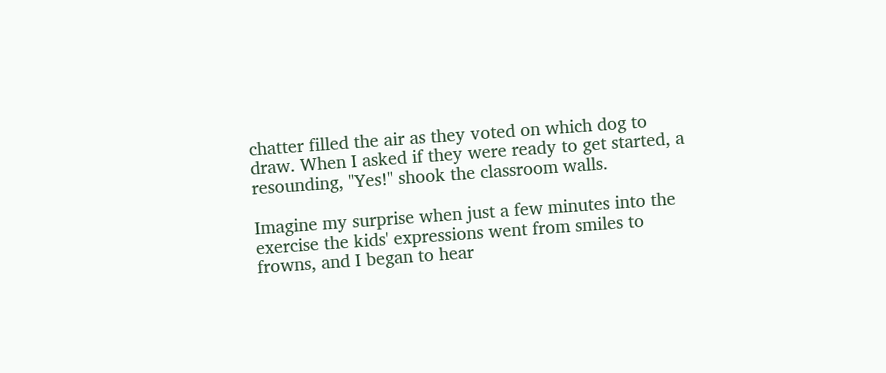chatter filled the air as they voted on which dog to draw. When I asked if they were ready to get started, a resounding, "Yes!" shook the classroom walls.

Imagine my surprise when just a few minutes into the exercise the kids' expressions went from smiles to frowns, and I began to hear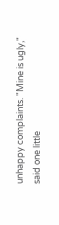unhappy complaints. "Mine is ugly," said one little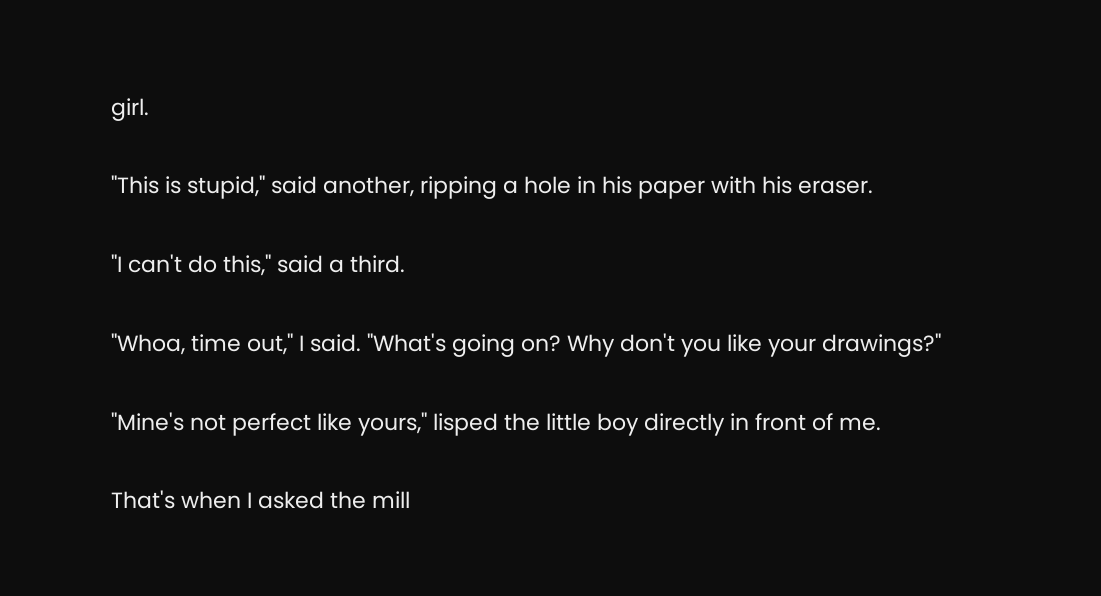girl.

"This is stupid," said another, ripping a hole in his paper with his eraser.

"I can't do this," said a third.

"Whoa, time out," I said. "What's going on? Why don't you like your drawings?"

"Mine's not perfect like yours," lisped the little boy directly in front of me.

That's when I asked the mill